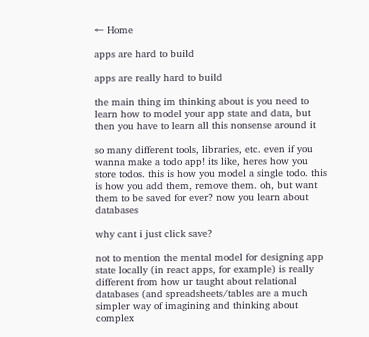← Home

apps are hard to build

apps are really hard to build

the main thing im thinking about is you need to learn how to model your app state and data, but then you have to learn all this nonsense around it

so many different tools, libraries, etc. even if you wanna make a todo app! its like, heres how you store todos. this is how you model a single todo. this is how you add them, remove them. oh, but want them to be saved for ever? now you learn about databases

why cant i just click save?

not to mention the mental model for designing app state locally (in react apps, for example) is really different from how ur taught about relational databases (and spreadsheets/tables are a much simpler way of imagining and thinking about complex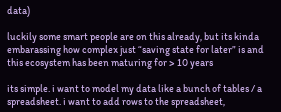data)

luckily some smart people are on this already, but its kinda embarassing how complex just “saving state for later” is and this ecosystem has been maturing for > 10 years

its simple. i want to model my data like a bunch of tables / a spreadsheet. i want to add rows to the spreadsheet,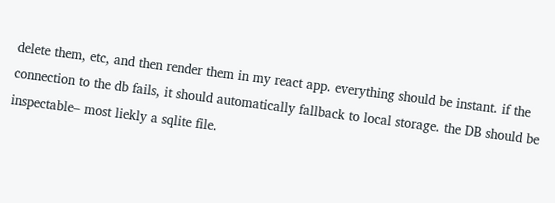delete them, etc, and then render them in my react app. everything should be instant. if the connection to the db fails, it should automatically fallback to local storage. the DB should be inspectable– most liekly a sqlite file.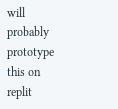will probably prototype this on replit